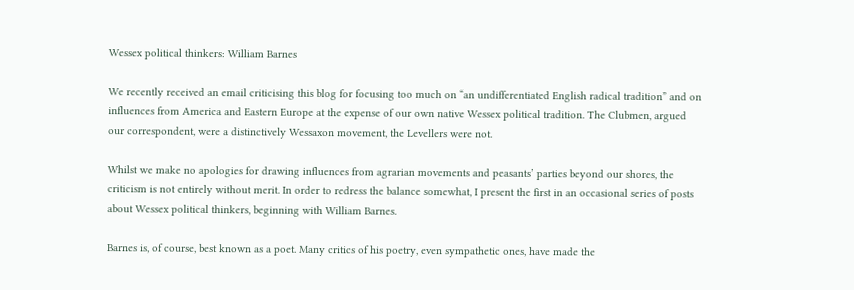Wessex political thinkers: William Barnes

We recently received an email criticising this blog for focusing too much on “an undifferentiated English radical tradition” and on influences from America and Eastern Europe at the expense of our own native Wessex political tradition. The Clubmen, argued our correspondent, were a distinctively Wessaxon movement, the Levellers were not.

Whilst we make no apologies for drawing influences from agrarian movements and peasants’ parties beyond our shores, the criticism is not entirely without merit. In order to redress the balance somewhat, I present the first in an occasional series of posts about Wessex political thinkers, beginning with William Barnes.

Barnes is, of course, best known as a poet. Many critics of his poetry, even sympathetic ones, have made the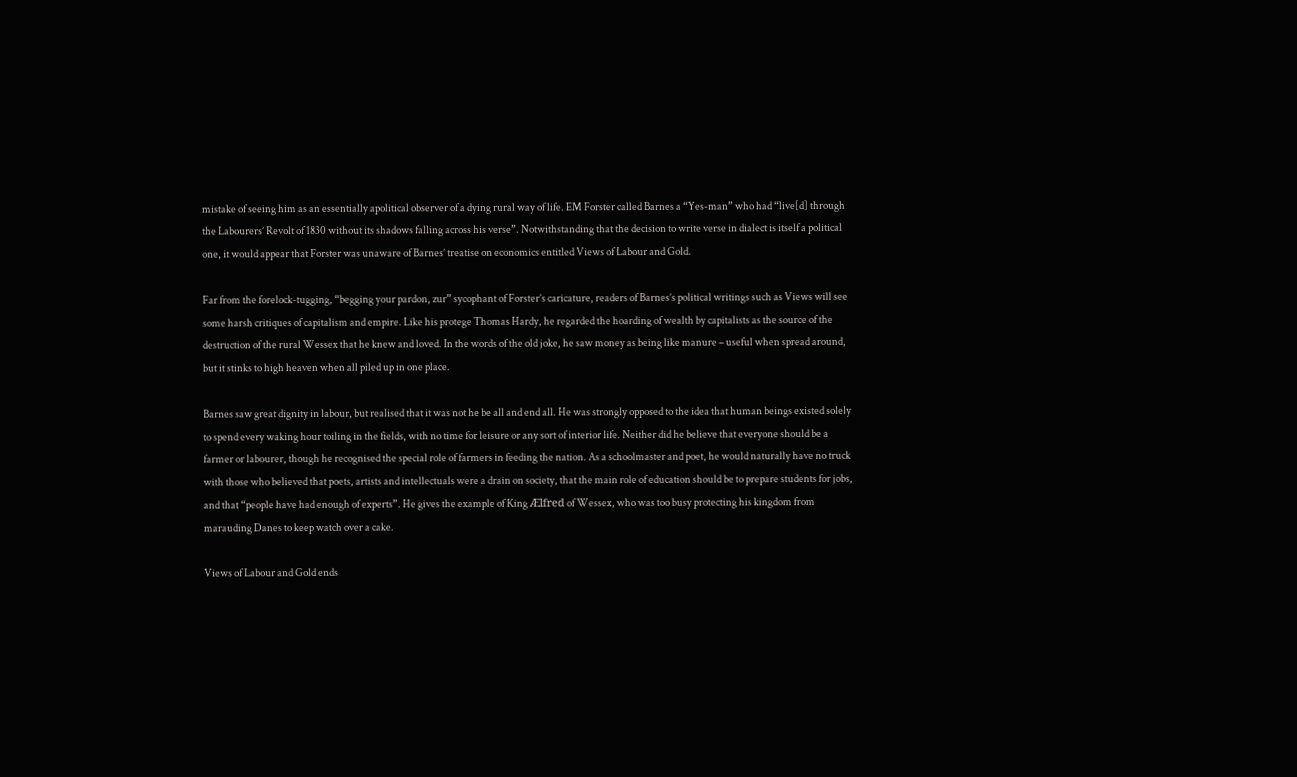mistake of seeing him as an essentially apolitical observer of a dying rural way of life. EM Forster called Barnes a “Yes-man” who had “live[d] through the Labourers’ Revolt of 1830 without its shadows falling across his verse”. Notwithstanding that the decision to write verse in dialect is itself a political one, it would appear that Forster was unaware of Barnes’ treatise on economics entitled Views of Labour and Gold.

Far from the forelock-tugging, “begging your pardon, zur” sycophant of Forster’s caricature, readers of Barnes’s political writings such as Views will see some harsh critiques of capitalism and empire. Like his protege Thomas Hardy, he regarded the hoarding of wealth by capitalists as the source of the destruction of the rural Wessex that he knew and loved. In the words of the old joke, he saw money as being like manure – useful when spread around, but it stinks to high heaven when all piled up in one place.

Barnes saw great dignity in labour, but realised that it was not he be all and end all. He was strongly opposed to the idea that human beings existed solely to spend every waking hour toiling in the fields, with no time for leisure or any sort of interior life. Neither did he believe that everyone should be a farmer or labourer, though he recognised the special role of farmers in feeding the nation. As a schoolmaster and poet, he would naturally have no truck with those who believed that poets, artists and intellectuals were a drain on society, that the main role of education should be to prepare students for jobs, and that “people have had enough of experts”. He gives the example of King Ælfred of Wessex, who was too busy protecting his kingdom from marauding Danes to keep watch over a cake.

Views of Labour and Gold ends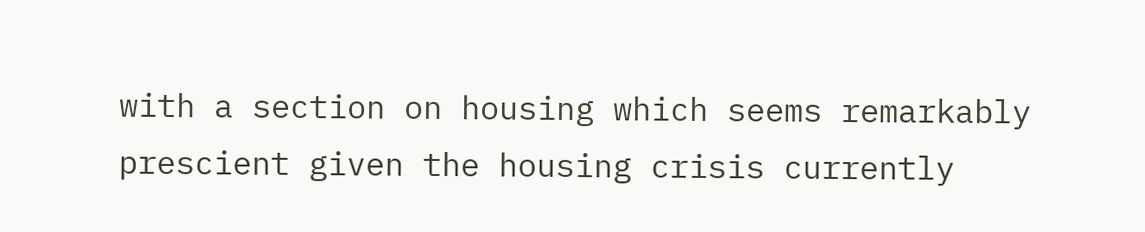with a section on housing which seems remarkably prescient given the housing crisis currently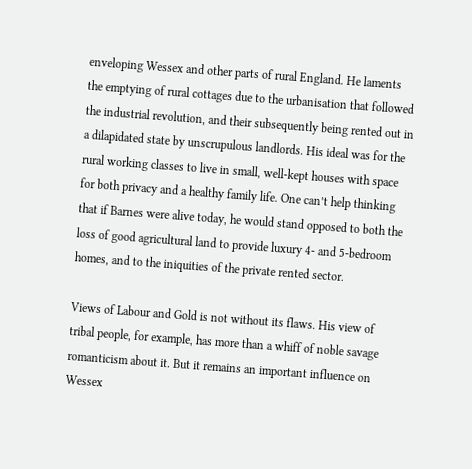enveloping Wessex and other parts of rural England. He laments the emptying of rural cottages due to the urbanisation that followed the industrial revolution, and their subsequently being rented out in a dilapidated state by unscrupulous landlords. His ideal was for the rural working classes to live in small, well-kept houses with space for both privacy and a healthy family life. One can’t help thinking that if Barnes were alive today, he would stand opposed to both the loss of good agricultural land to provide luxury 4- and 5-bedroom homes, and to the iniquities of the private rented sector.

Views of Labour and Gold is not without its flaws. His view of tribal people, for example, has more than a whiff of noble savage romanticism about it. But it remains an important influence on Wessex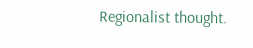Regionalist thought.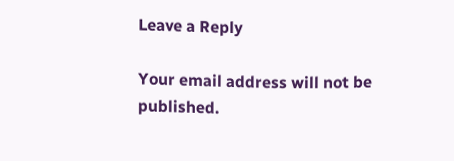Leave a Reply

Your email address will not be published.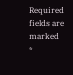Required fields are marked *